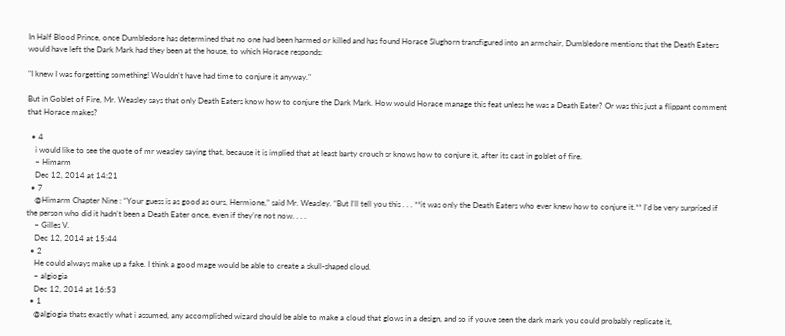In Half Blood Prince, once Dumbledore has determined that no one had been harmed or killed and has found Horace Slughorn transfigured into an armchair, Dumbledore mentions that the Death Eaters would have left the Dark Mark had they been at the house, to which Horace responds:

"I knew I was forgetting something! Wouldn't have had time to conjure it anyway."

But in Goblet of Fire, Mr. Weasley says that only Death Eaters know how to conjure the Dark Mark. How would Horace manage this feat unless he was a Death Eater? Or was this just a flippant comment that Horace makes?

  • 4
    i would like to see the quote of mr weasley saying that, because it is implied that at least barty crouch sr knows how to conjure it, after its cast in goblet of fire.
    – Himarm
    Dec 12, 2014 at 14:21
  • 7
    @Himarm Chapter Nine : “Your guess is as good as ours, Hermione,” said Mr. Weasley. “But I’ll tell you this . . . **it was only the Death Eaters who ever knew how to conjure it.** I’d be very surprised if the person who did it hadn’t been a Death Eater once, even if they’re not now. . . .
    – Gilles V.
    Dec 12, 2014 at 15:44
  • 2
    He could always make up a fake. I think a good mage would be able to create a skull-shaped cloud.
    – algiogia
    Dec 12, 2014 at 16:53
  • 1
    @algiogia thats exactly what i assumed, any accomplished wizard should be able to make a cloud that glows in a design, and so if youve seen the dark mark you could probably replicate it,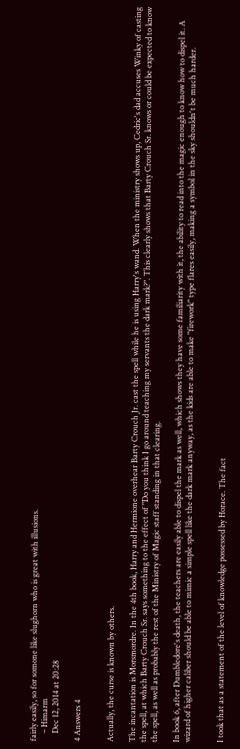fairly easily, so for somone like slughorn who is great with illusions.
    – Himarm
    Dec 12, 2014 at 20:28

4 Answers 4


Actually, the curse is known by others.

The incantation is Morsmordre. In the 4th book, Harry and Hermione overhear Barty Crouch Jr. cast the spell while he is using Harry's wand. When the ministry shows up, Cedric's dad accuses Winky of casting the spell, at which Barty Crouch Sr. says something to the effect of "Do you think I go around teaching my servants the dark mark?". This clearly shows that Barty Crouch Sr. knows or could be expected to know the spell, as well as probably the rest of the Ministry of Magic staff standing in that clearing.

In book 6, after Dumbledore's death, the teachers are easily able to dispel the mark as well, which shows they have some familiarity with it, the ability to read into the magic enough to know how to dispel it. A wizard of higher caliber should be able to mimic a simple spell like the dark mark anyway, as the kids are able to make "firework" type flares easily, making a symbol in the sky shouldn't be much harder.


I took that as a statement of the level of knowledge possessed by Horace. The fact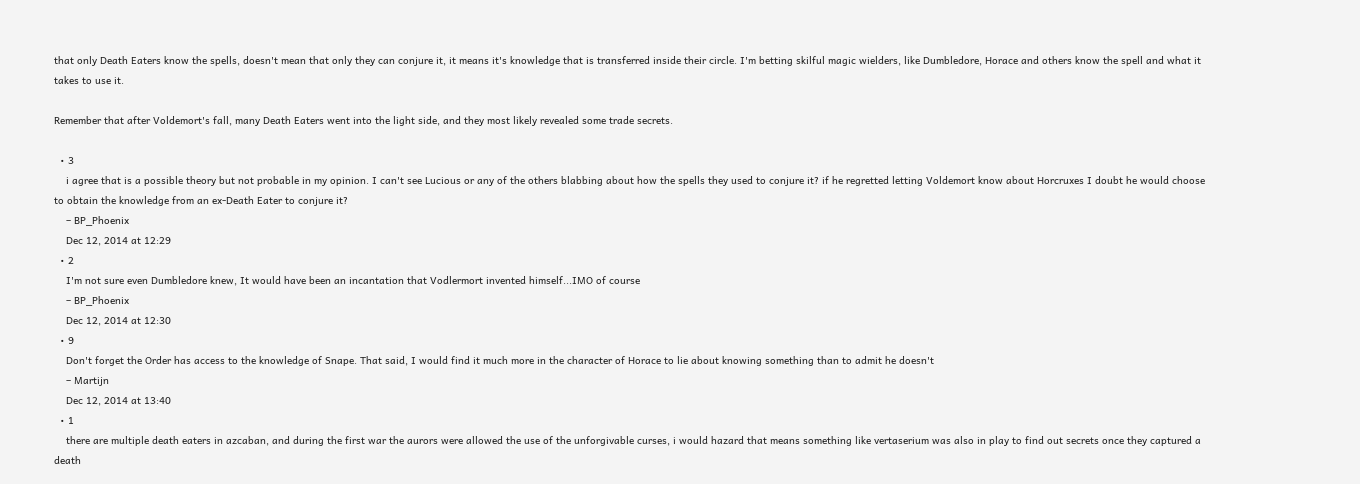that only Death Eaters know the spells, doesn't mean that only they can conjure it, it means it's knowledge that is transferred inside their circle. I'm betting skilful magic wielders, like Dumbledore, Horace and others know the spell and what it takes to use it.

Remember that after Voldemort's fall, many Death Eaters went into the light side, and they most likely revealed some trade secrets.

  • 3
    i agree that is a possible theory but not probable in my opinion. I can't see Lucious or any of the others blabbing about how the spells they used to conjure it? if he regretted letting Voldemort know about Horcruxes I doubt he would choose to obtain the knowledge from an ex-Death Eater to conjure it?
    – BP_Phoenix
    Dec 12, 2014 at 12:29
  • 2
    I'm not sure even Dumbledore knew, It would have been an incantation that Vodlermort invented himself...IMO of course
    – BP_Phoenix
    Dec 12, 2014 at 12:30
  • 9
    Don't forget the Order has access to the knowledge of Snape. That said, I would find it much more in the character of Horace to lie about knowing something than to admit he doesn't
    – Martijn
    Dec 12, 2014 at 13:40
  • 1
    there are multiple death eaters in azcaban, and during the first war the aurors were allowed the use of the unforgivable curses, i would hazard that means something like vertaserium was also in play to find out secrets once they captured a death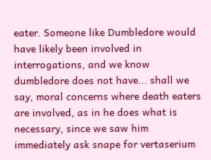eater. Someone like Dumbledore would have likely been involved in interrogations, and we know dumbledore does not have... shall we say, moral concerns where death eaters are involved, as in he does what is necessary, since we saw him immediately ask snape for vertaserium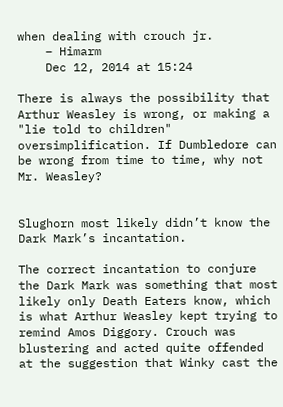when dealing with crouch jr.
    – Himarm
    Dec 12, 2014 at 15:24

There is always the possibility that Arthur Weasley is wrong, or making a "lie told to children" oversimplification. If Dumbledore can be wrong from time to time, why not Mr. Weasley?


Slughorn most likely didn’t know the Dark Mark’s incantation.

The correct incantation to conjure the Dark Mark was something that most likely only Death Eaters know, which is what Arthur Weasley kept trying to remind Amos Diggory. Crouch was blustering and acted quite offended at the suggestion that Winky cast the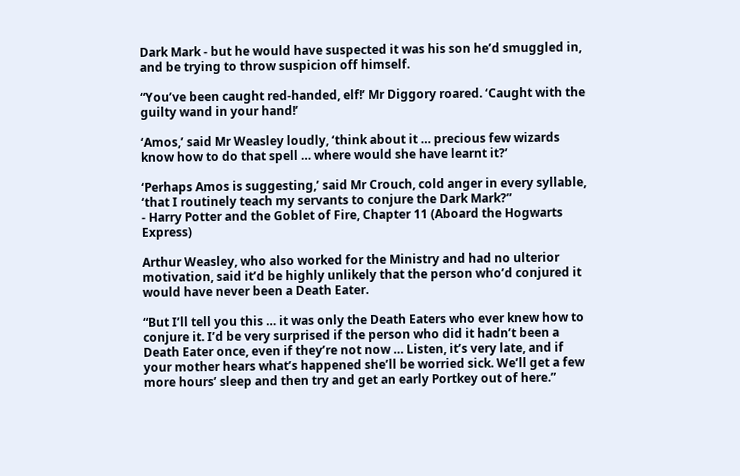Dark Mark - but he would have suspected it was his son he’d smuggled in, and be trying to throw suspicion off himself.

“You’ve been caught red-handed, elf!’ Mr Diggory roared. ‘Caught with the guilty wand in your hand!’

‘Amos,’ said Mr Weasley loudly, ‘think about it … precious few wizards know how to do that spell … where would she have learnt it?’

‘Perhaps Amos is suggesting,’ said Mr Crouch, cold anger in every syllable, ‘that I routinely teach my servants to conjure the Dark Mark?”
- Harry Potter and the Goblet of Fire, Chapter 11 (Aboard the Hogwarts Express)

Arthur Weasley, who also worked for the Ministry and had no ulterior motivation, said it’d be highly unlikely that the person who’d conjured it would have never been a Death Eater.

“But I’ll tell you this … it was only the Death Eaters who ever knew how to conjure it. I’d be very surprised if the person who did it hadn’t been a Death Eater once, even if they’re not now … Listen, it’s very late, and if your mother hears what’s happened she’ll be worried sick. We’ll get a few more hours’ sleep and then try and get an early Portkey out of here.”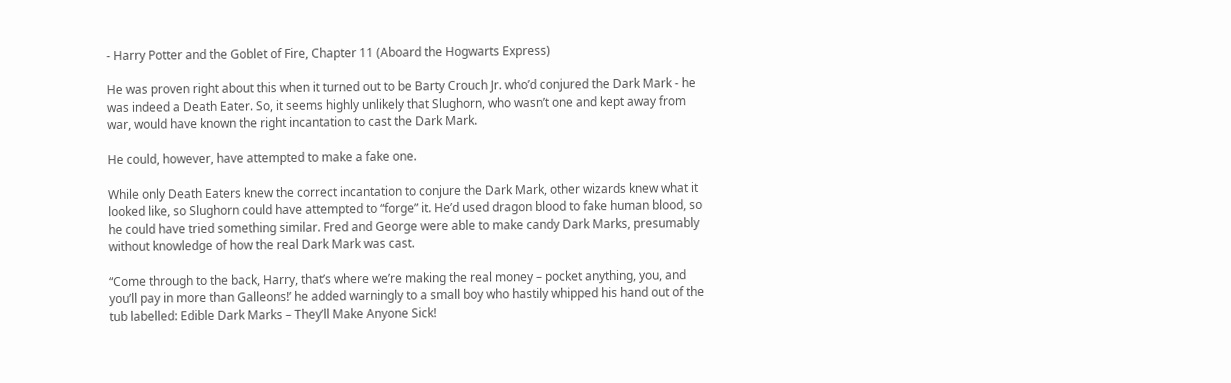- Harry Potter and the Goblet of Fire, Chapter 11 (Aboard the Hogwarts Express)

He was proven right about this when it turned out to be Barty Crouch Jr. who’d conjured the Dark Mark - he was indeed a Death Eater. So, it seems highly unlikely that Slughorn, who wasn’t one and kept away from war, would have known the right incantation to cast the Dark Mark.

He could, however, have attempted to make a fake one.

While only Death Eaters knew the correct incantation to conjure the Dark Mark, other wizards knew what it looked like, so Slughorn could have attempted to “forge” it. He’d used dragon blood to fake human blood, so he could have tried something similar. Fred and George were able to make candy Dark Marks, presumably without knowledge of how the real Dark Mark was cast.

“Come through to the back, Harry, that’s where we’re making the real money – pocket anything, you, and you’ll pay in more than Galleons!’ he added warningly to a small boy who hastily whipped his hand out of the tub labelled: Edible Dark Marks – They’ll Make Anyone Sick!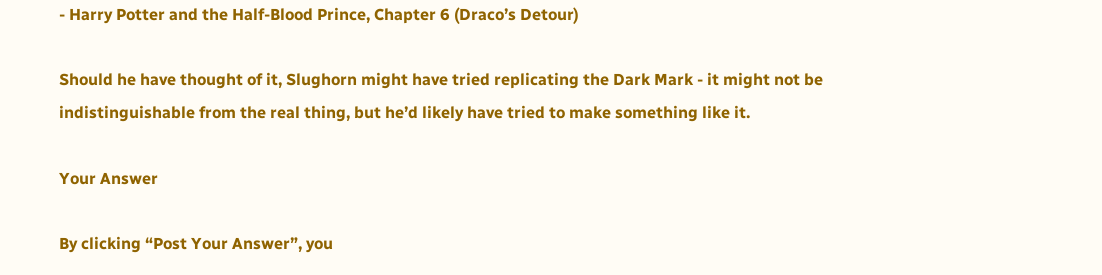- Harry Potter and the Half-Blood Prince, Chapter 6 (Draco’s Detour)

Should he have thought of it, Slughorn might have tried replicating the Dark Mark - it might not be indistinguishable from the real thing, but he’d likely have tried to make something like it.

Your Answer

By clicking “Post Your Answer”, you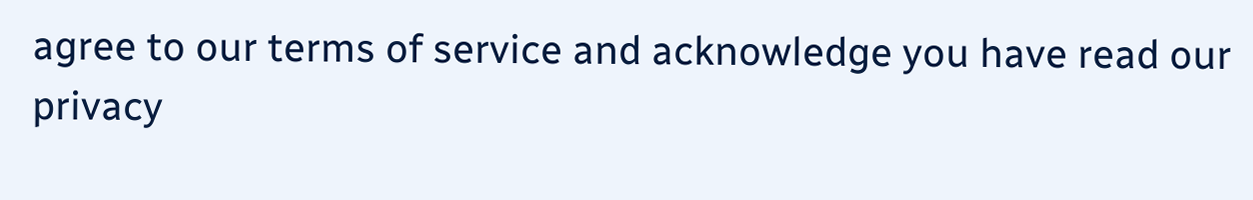agree to our terms of service and acknowledge you have read our privacy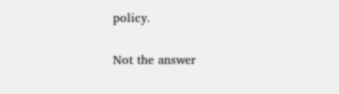policy.

Not the answer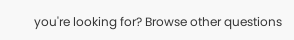you're looking for? Browse other questions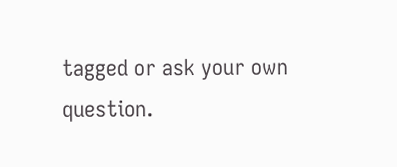tagged or ask your own question.